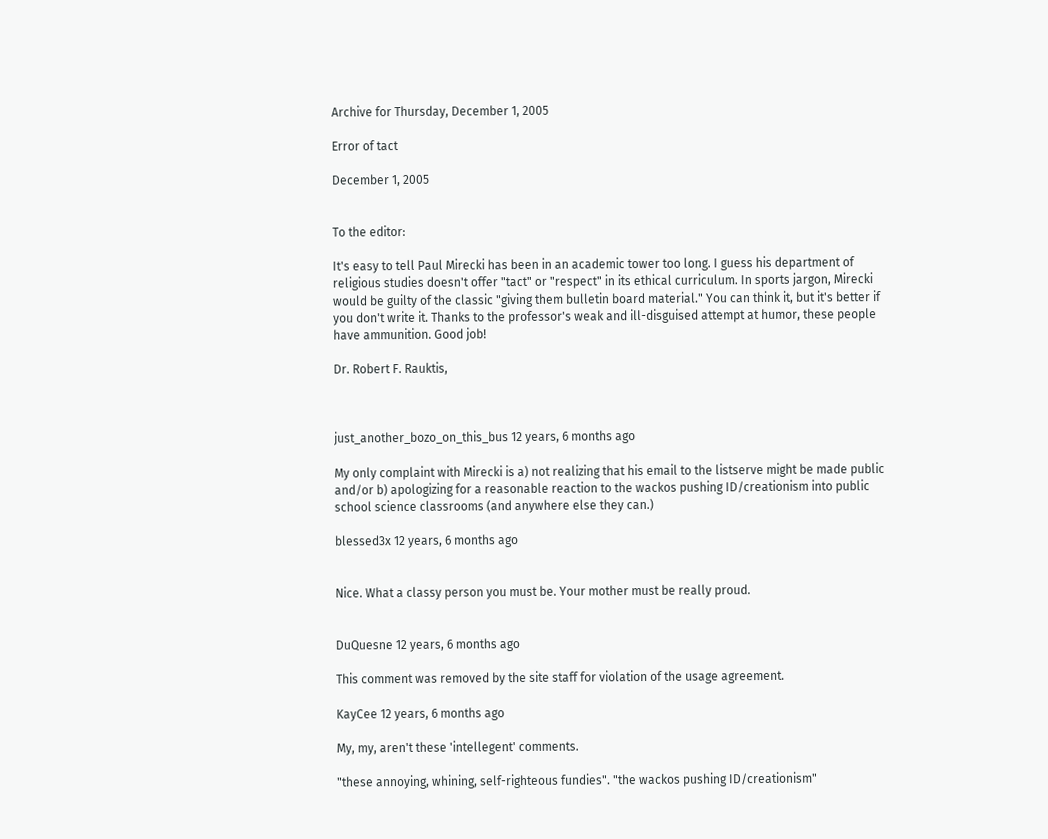Archive for Thursday, December 1, 2005

Error of tact

December 1, 2005


To the editor:

It's easy to tell Paul Mirecki has been in an academic tower too long. I guess his department of religious studies doesn't offer "tact" or "respect" in its ethical curriculum. In sports jargon, Mirecki would be guilty of the classic "giving them bulletin board material." You can think it, but it's better if you don't write it. Thanks to the professor's weak and ill-disguised attempt at humor, these people have ammunition. Good job!

Dr. Robert F. Rauktis,



just_another_bozo_on_this_bus 12 years, 6 months ago

My only complaint with Mirecki is a) not realizing that his email to the listserve might be made public and/or b) apologizing for a reasonable reaction to the wackos pushing ID/creationism into public school science classrooms (and anywhere else they can.)

blessed3x 12 years, 6 months ago


Nice. What a classy person you must be. Your mother must be really proud.


DuQuesne 12 years, 6 months ago

This comment was removed by the site staff for violation of the usage agreement.

KayCee 12 years, 6 months ago

My, my, aren't these 'intellegent' comments.

"these annoying, whining, self-righteous fundies". "the wackos pushing ID/creationism"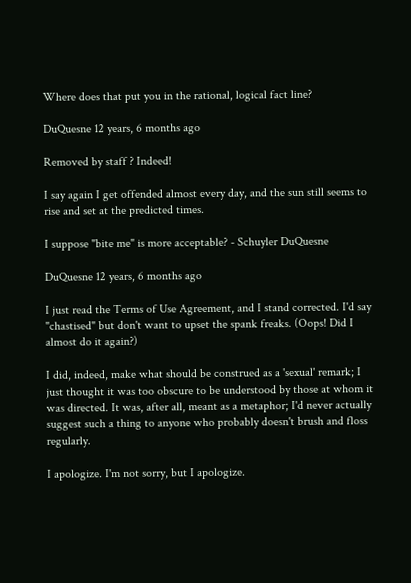Where does that put you in the rational, logical fact line?

DuQuesne 12 years, 6 months ago

Removed by staff ? Indeed!

I say again I get offended almost every day, and the sun still seems to rise and set at the predicted times.

I suppose "bite me" is more acceptable? - Schuyler DuQuesne

DuQuesne 12 years, 6 months ago

I just read the Terms of Use Agreement, and I stand corrected. I'd say "chastised" but don't want to upset the spank freaks. (Oops! Did I almost do it again?)

I did, indeed, make what should be construed as a 'sexual' remark; I just thought it was too obscure to be understood by those at whom it was directed. It was, after all, meant as a metaphor; I'd never actually suggest such a thing to anyone who probably doesn't brush and floss regularly.

I apologize. I'm not sorry, but I apologize.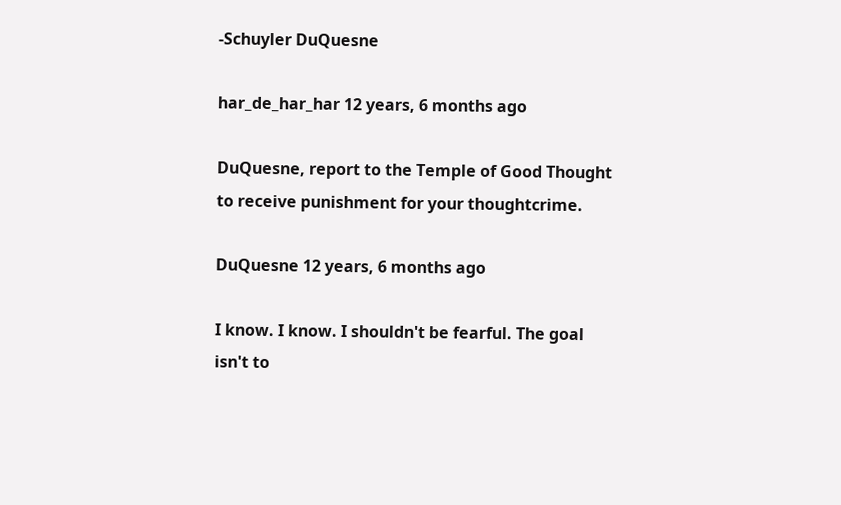-Schuyler DuQuesne

har_de_har_har 12 years, 6 months ago

DuQuesne, report to the Temple of Good Thought to receive punishment for your thoughtcrime.

DuQuesne 12 years, 6 months ago

I know. I know. I shouldn't be fearful. The goal isn't to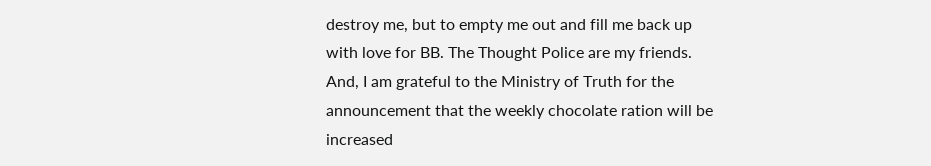destroy me, but to empty me out and fill me back up with love for BB. The Thought Police are my friends. And, I am grateful to the Ministry of Truth for the announcement that the weekly chocolate ration will be increased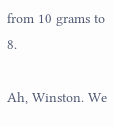from 10 grams to 8.

Ah, Winston. We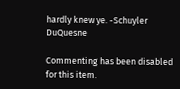hardly knew ye. -Schuyler DuQuesne

Commenting has been disabled for this item.